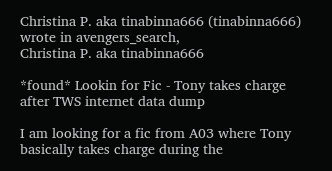Christina P. aka tinabinna666 (tinabinna666) wrote in avengers_search,
Christina P. aka tinabinna666

*found* Lookin for Fic - Tony takes charge after TWS internet data dump

I am looking for a fic from A03 where Tony basically takes charge during the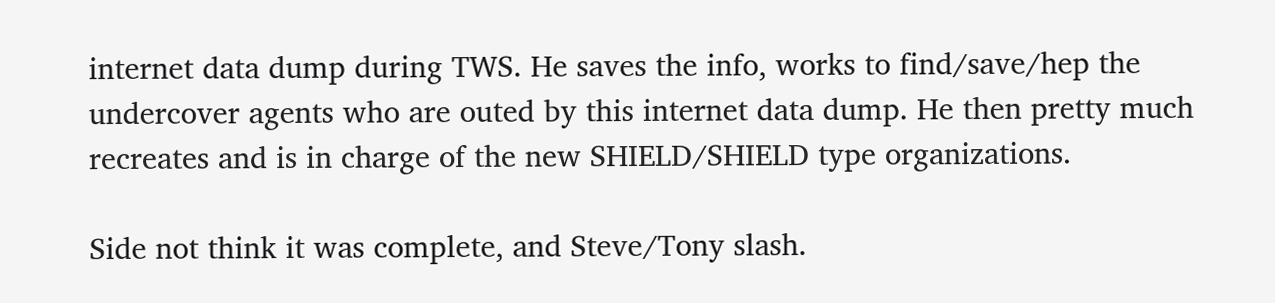internet data dump during TWS. He saves the info, works to find/save/hep the undercover agents who are outed by this internet data dump. He then pretty much recreates and is in charge of the new SHIELD/SHIELD type organizations.

Side not think it was complete, and Steve/Tony slash.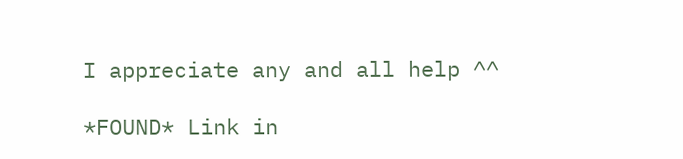I appreciate any and all help ^^

*FOUND* Link in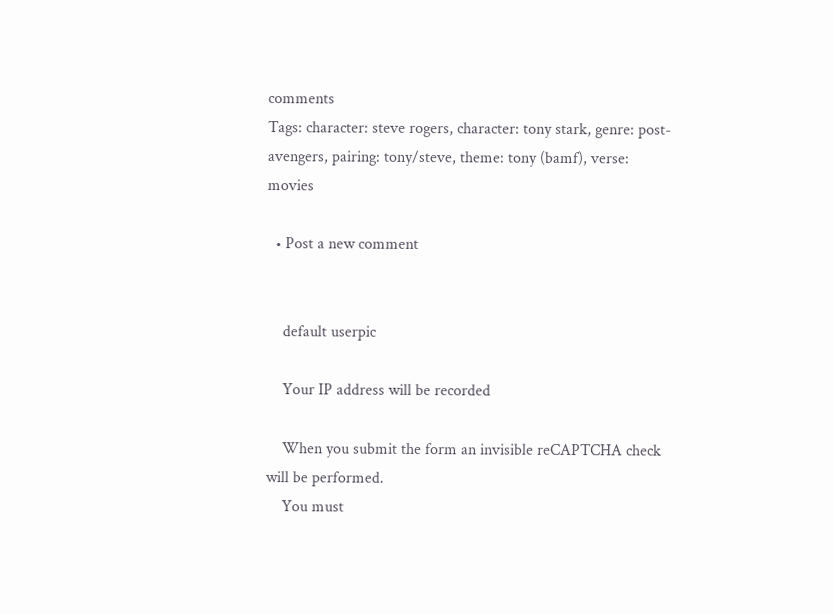comments
Tags: character: steve rogers, character: tony stark, genre: post-avengers, pairing: tony/steve, theme: tony (bamf), verse: movies

  • Post a new comment


    default userpic

    Your IP address will be recorded

    When you submit the form an invisible reCAPTCHA check will be performed.
    You must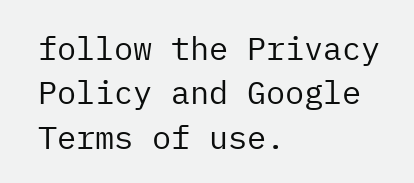follow the Privacy Policy and Google Terms of use.